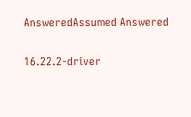AnsweredAssumed Answered

16.22.2-driver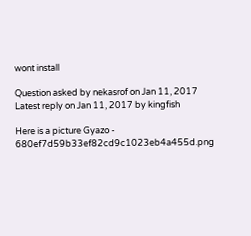wont install

Question asked by nekasrof on Jan 11, 2017
Latest reply on Jan 11, 2017 by kingfish

Here is a picture Gyazo - 680ef7d59b33ef82cd9c1023eb4a455d.png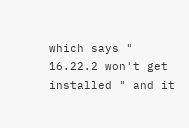which says " 16.22.2 won't get installed " and it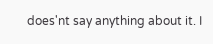does'nt say anything about it. I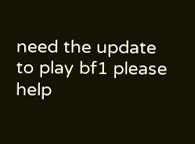need the update to play bf1 please help